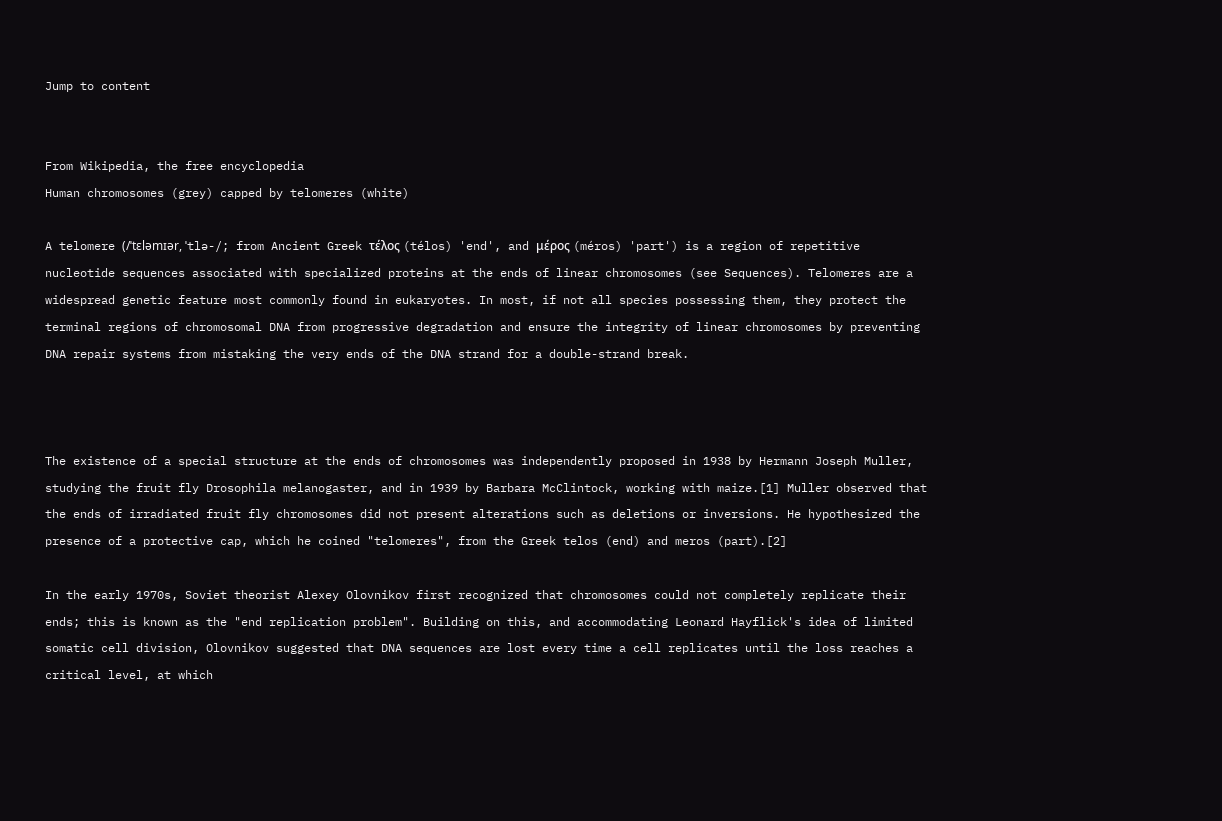Jump to content


From Wikipedia, the free encyclopedia
Human chromosomes (grey) capped by telomeres (white)

A telomere (/ˈtɛləmɪər, ˈtlə-/; from Ancient Greek τέλος (télos) 'end', and μέρος (méros) 'part') is a region of repetitive nucleotide sequences associated with specialized proteins at the ends of linear chromosomes (see Sequences). Telomeres are a widespread genetic feature most commonly found in eukaryotes. In most, if not all species possessing them, they protect the terminal regions of chromosomal DNA from progressive degradation and ensure the integrity of linear chromosomes by preventing DNA repair systems from mistaking the very ends of the DNA strand for a double-strand break.



The existence of a special structure at the ends of chromosomes was independently proposed in 1938 by Hermann Joseph Muller, studying the fruit fly Drosophila melanogaster, and in 1939 by Barbara McClintock, working with maize.[1] Muller observed that the ends of irradiated fruit fly chromosomes did not present alterations such as deletions or inversions. He hypothesized the presence of a protective cap, which he coined "telomeres", from the Greek telos (end) and meros (part).[2]

In the early 1970s, Soviet theorist Alexey Olovnikov first recognized that chromosomes could not completely replicate their ends; this is known as the "end replication problem". Building on this, and accommodating Leonard Hayflick's idea of limited somatic cell division, Olovnikov suggested that DNA sequences are lost every time a cell replicates until the loss reaches a critical level, at which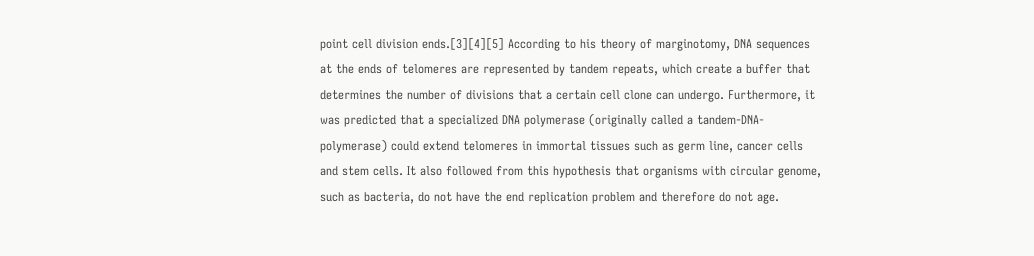point cell division ends.[3][4][5] According to his theory of marginotomy, DNA sequences at the ends of telomeres are represented by tandem repeats, which create a buffer that determines the number of divisions that a certain cell clone can undergo. Furthermore, it was predicted that a specialized DNA polymerase (originally called a tandem-DNA-polymerase) could extend telomeres in immortal tissues such as germ line, cancer cells and stem cells. It also followed from this hypothesis that organisms with circular genome, such as bacteria, do not have the end replication problem and therefore do not age.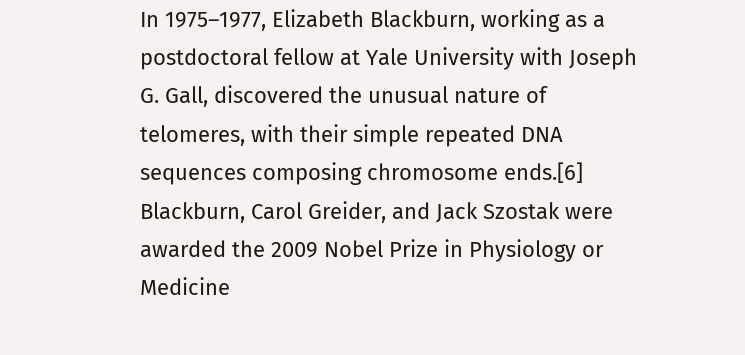In 1975–1977, Elizabeth Blackburn, working as a postdoctoral fellow at Yale University with Joseph G. Gall, discovered the unusual nature of telomeres, with their simple repeated DNA sequences composing chromosome ends.[6] Blackburn, Carol Greider, and Jack Szostak were awarded the 2009 Nobel Prize in Physiology or Medicine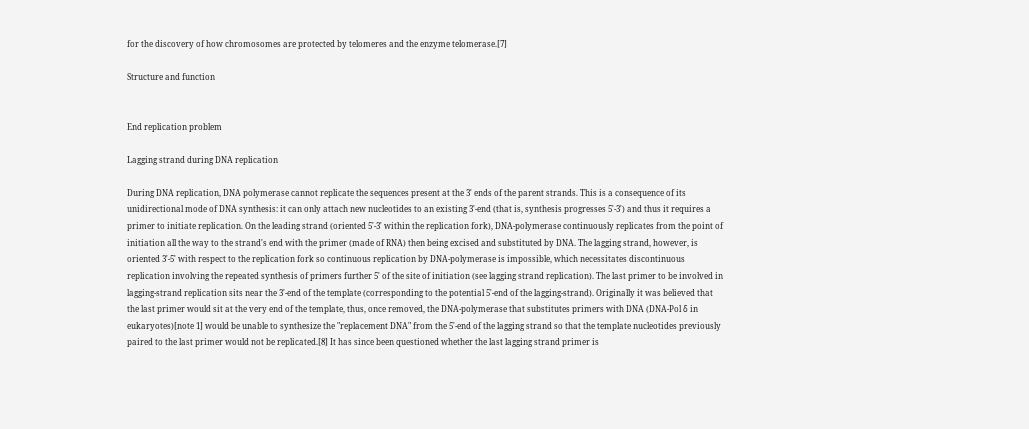for the discovery of how chromosomes are protected by telomeres and the enzyme telomerase.[7]

Structure and function


End replication problem

Lagging strand during DNA replication

During DNA replication, DNA polymerase cannot replicate the sequences present at the 3' ends of the parent strands. This is a consequence of its unidirectional mode of DNA synthesis: it can only attach new nucleotides to an existing 3'-end (that is, synthesis progresses 5'-3') and thus it requires a primer to initiate replication. On the leading strand (oriented 5'-3' within the replication fork), DNA-polymerase continuously replicates from the point of initiation all the way to the strand's end with the primer (made of RNA) then being excised and substituted by DNA. The lagging strand, however, is oriented 3'-5' with respect to the replication fork so continuous replication by DNA-polymerase is impossible, which necessitates discontinuous replication involving the repeated synthesis of primers further 5' of the site of initiation (see lagging strand replication). The last primer to be involved in lagging-strand replication sits near the 3'-end of the template (corresponding to the potential 5'-end of the lagging-strand). Originally it was believed that the last primer would sit at the very end of the template, thus, once removed, the DNA-polymerase that substitutes primers with DNA (DNA-Pol δ in eukaryotes)[note 1] would be unable to synthesize the "replacement DNA" from the 5'-end of the lagging strand so that the template nucleotides previously paired to the last primer would not be replicated.[8] It has since been questioned whether the last lagging strand primer is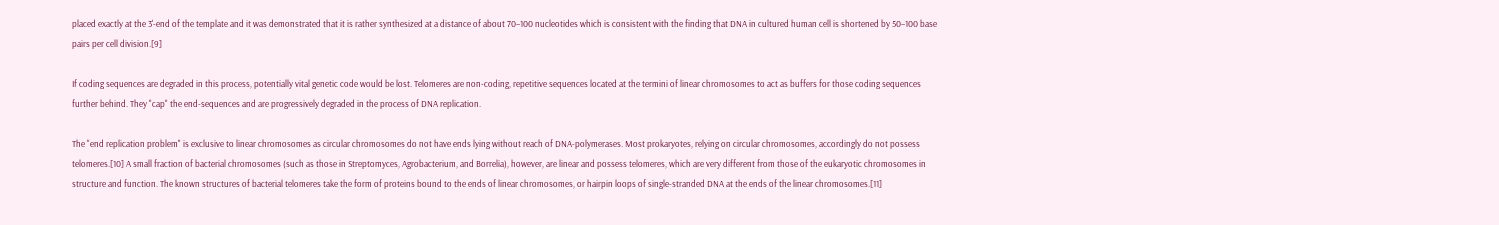placed exactly at the 3'-end of the template and it was demonstrated that it is rather synthesized at a distance of about 70–100 nucleotides which is consistent with the finding that DNA in cultured human cell is shortened by 50–100 base pairs per cell division.[9]

If coding sequences are degraded in this process, potentially vital genetic code would be lost. Telomeres are non-coding, repetitive sequences located at the termini of linear chromosomes to act as buffers for those coding sequences further behind. They "cap" the end-sequences and are progressively degraded in the process of DNA replication.

The "end replication problem" is exclusive to linear chromosomes as circular chromosomes do not have ends lying without reach of DNA-polymerases. Most prokaryotes, relying on circular chromosomes, accordingly do not possess telomeres.[10] A small fraction of bacterial chromosomes (such as those in Streptomyces, Agrobacterium, and Borrelia), however, are linear and possess telomeres, which are very different from those of the eukaryotic chromosomes in structure and function. The known structures of bacterial telomeres take the form of proteins bound to the ends of linear chromosomes, or hairpin loops of single-stranded DNA at the ends of the linear chromosomes.[11]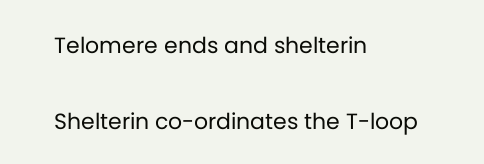Telomere ends and shelterin

Shelterin co-ordinates the T-loop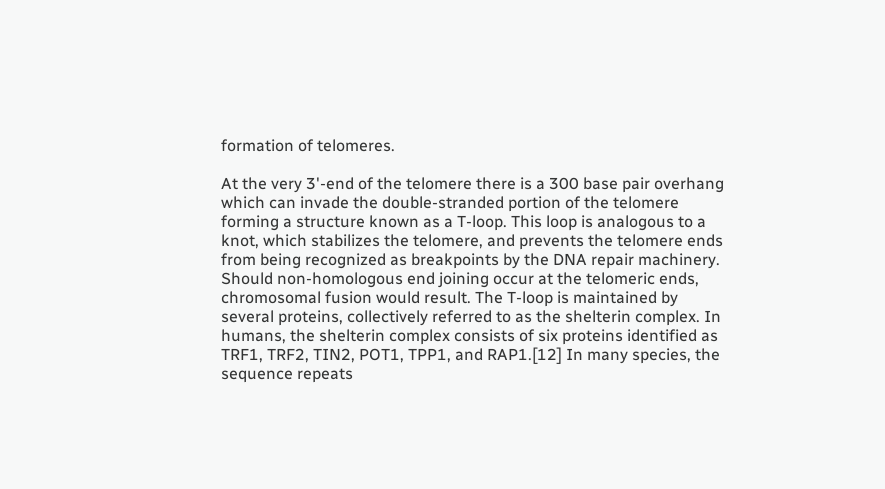formation of telomeres.

At the very 3'-end of the telomere there is a 300 base pair overhang which can invade the double-stranded portion of the telomere forming a structure known as a T-loop. This loop is analogous to a knot, which stabilizes the telomere, and prevents the telomere ends from being recognized as breakpoints by the DNA repair machinery. Should non-homologous end joining occur at the telomeric ends, chromosomal fusion would result. The T-loop is maintained by several proteins, collectively referred to as the shelterin complex. In humans, the shelterin complex consists of six proteins identified as TRF1, TRF2, TIN2, POT1, TPP1, and RAP1.[12] In many species, the sequence repeats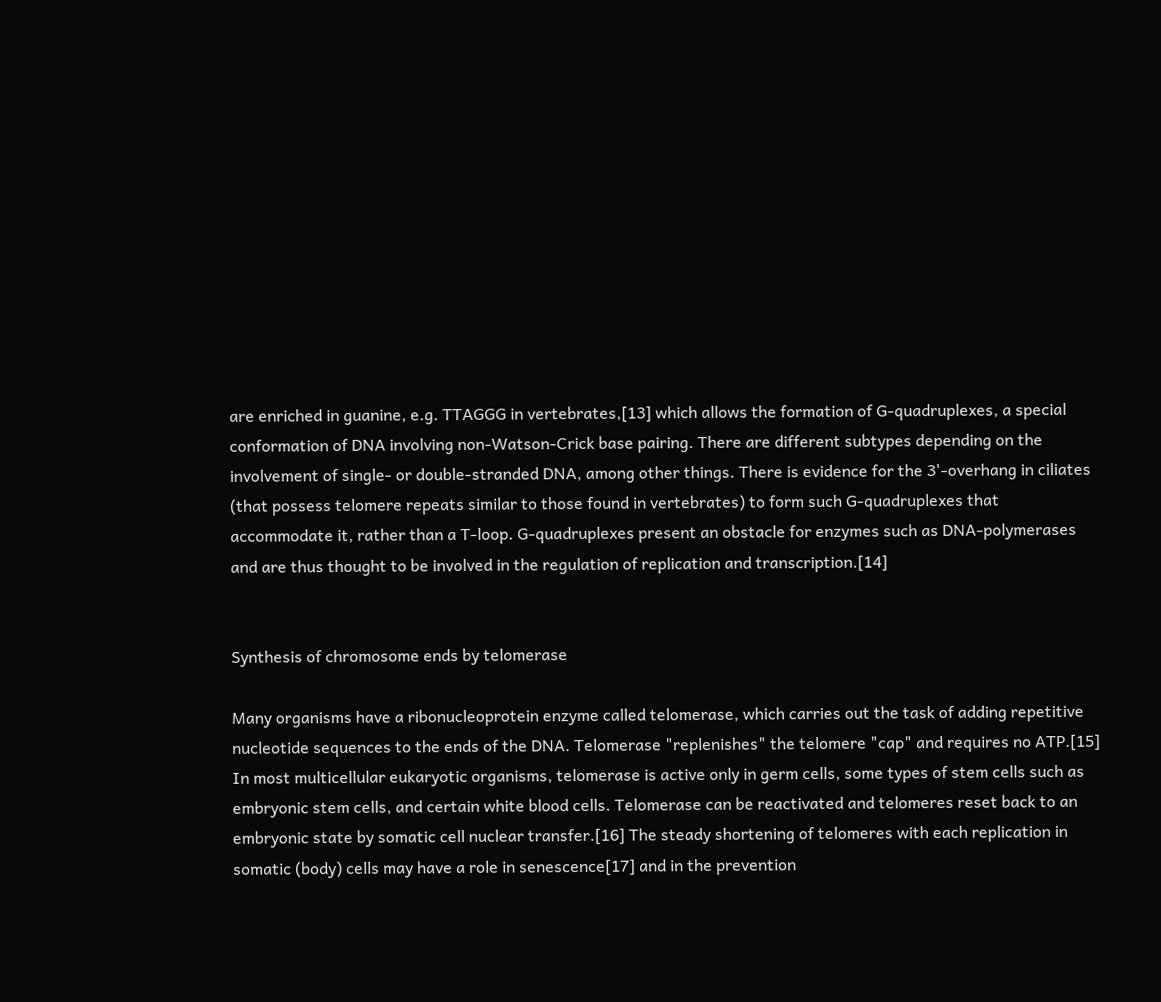are enriched in guanine, e.g. TTAGGG in vertebrates,[13] which allows the formation of G-quadruplexes, a special conformation of DNA involving non-Watson-Crick base pairing. There are different subtypes depending on the involvement of single- or double-stranded DNA, among other things. There is evidence for the 3'-overhang in ciliates (that possess telomere repeats similar to those found in vertebrates) to form such G-quadruplexes that accommodate it, rather than a T-loop. G-quadruplexes present an obstacle for enzymes such as DNA-polymerases and are thus thought to be involved in the regulation of replication and transcription.[14]


Synthesis of chromosome ends by telomerase

Many organisms have a ribonucleoprotein enzyme called telomerase, which carries out the task of adding repetitive nucleotide sequences to the ends of the DNA. Telomerase "replenishes" the telomere "cap" and requires no ATP.[15] In most multicellular eukaryotic organisms, telomerase is active only in germ cells, some types of stem cells such as embryonic stem cells, and certain white blood cells. Telomerase can be reactivated and telomeres reset back to an embryonic state by somatic cell nuclear transfer.[16] The steady shortening of telomeres with each replication in somatic (body) cells may have a role in senescence[17] and in the prevention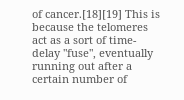of cancer.[18][19] This is because the telomeres act as a sort of time-delay "fuse", eventually running out after a certain number of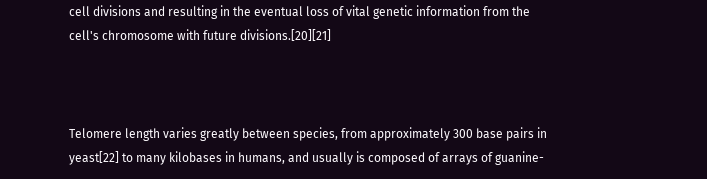cell divisions and resulting in the eventual loss of vital genetic information from the cell's chromosome with future divisions.[20][21]



Telomere length varies greatly between species, from approximately 300 base pairs in yeast[22] to many kilobases in humans, and usually is composed of arrays of guanine-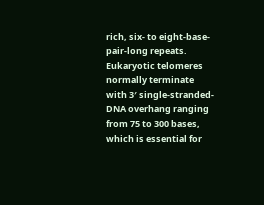rich, six- to eight-base-pair-long repeats. Eukaryotic telomeres normally terminate with 3′ single-stranded-DNA overhang ranging from 75 to 300 bases, which is essential for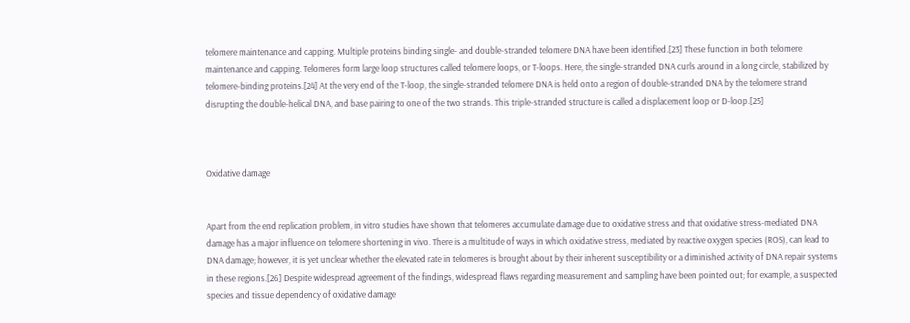telomere maintenance and capping. Multiple proteins binding single- and double-stranded telomere DNA have been identified.[23] These function in both telomere maintenance and capping. Telomeres form large loop structures called telomere loops, or T-loops. Here, the single-stranded DNA curls around in a long circle, stabilized by telomere-binding proteins.[24] At the very end of the T-loop, the single-stranded telomere DNA is held onto a region of double-stranded DNA by the telomere strand disrupting the double-helical DNA, and base pairing to one of the two strands. This triple-stranded structure is called a displacement loop or D-loop.[25]



Oxidative damage


Apart from the end replication problem, in vitro studies have shown that telomeres accumulate damage due to oxidative stress and that oxidative stress-mediated DNA damage has a major influence on telomere shortening in vivo. There is a multitude of ways in which oxidative stress, mediated by reactive oxygen species (ROS), can lead to DNA damage; however, it is yet unclear whether the elevated rate in telomeres is brought about by their inherent susceptibility or a diminished activity of DNA repair systems in these regions.[26] Despite widespread agreement of the findings, widespread flaws regarding measurement and sampling have been pointed out; for example, a suspected species and tissue dependency of oxidative damage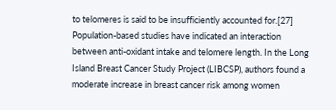to telomeres is said to be insufficiently accounted for.[27] Population-based studies have indicated an interaction between anti-oxidant intake and telomere length. In the Long Island Breast Cancer Study Project (LIBCSP), authors found a moderate increase in breast cancer risk among women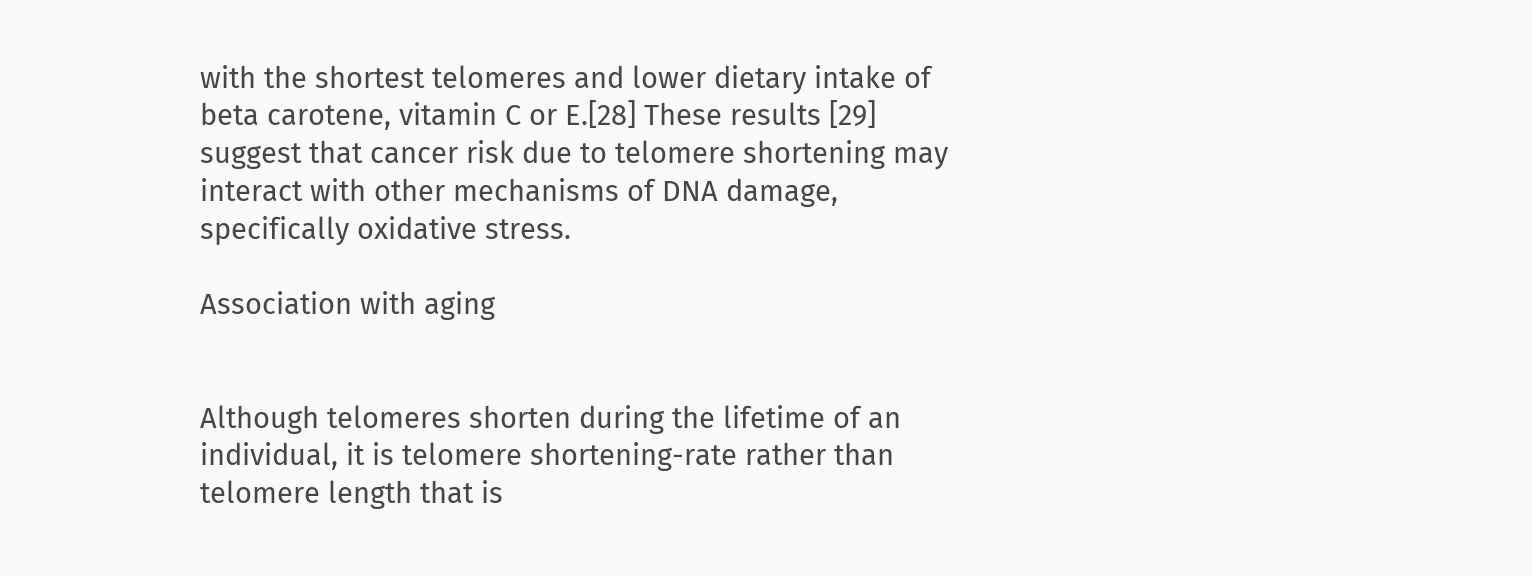with the shortest telomeres and lower dietary intake of beta carotene, vitamin C or E.[28] These results [29] suggest that cancer risk due to telomere shortening may interact with other mechanisms of DNA damage, specifically oxidative stress.

Association with aging


Although telomeres shorten during the lifetime of an individual, it is telomere shortening-rate rather than telomere length that is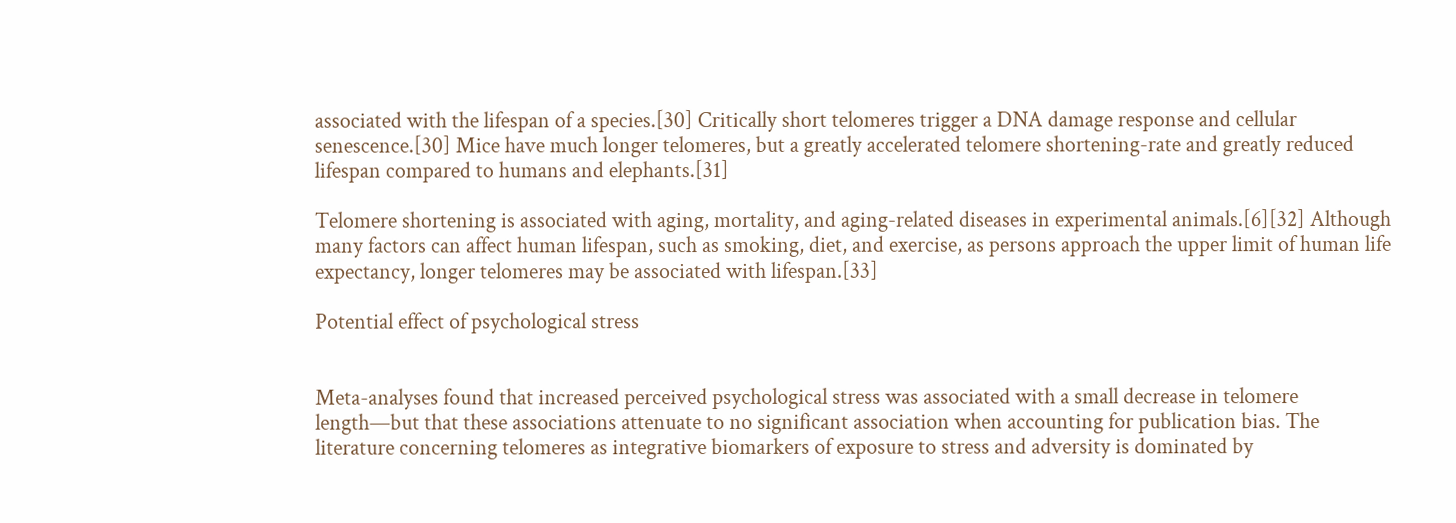associated with the lifespan of a species.[30] Critically short telomeres trigger a DNA damage response and cellular senescence.[30] Mice have much longer telomeres, but a greatly accelerated telomere shortening-rate and greatly reduced lifespan compared to humans and elephants.[31]

Telomere shortening is associated with aging, mortality, and aging-related diseases in experimental animals.[6][32] Although many factors can affect human lifespan, such as smoking, diet, and exercise, as persons approach the upper limit of human life expectancy, longer telomeres may be associated with lifespan.[33]

Potential effect of psychological stress


Meta-analyses found that increased perceived psychological stress was associated with a small decrease in telomere length—but that these associations attenuate to no significant association when accounting for publication bias. The literature concerning telomeres as integrative biomarkers of exposure to stress and adversity is dominated by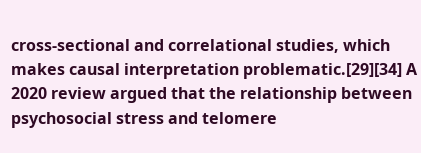cross-sectional and correlational studies, which makes causal interpretation problematic.[29][34] A 2020 review argued that the relationship between psychosocial stress and telomere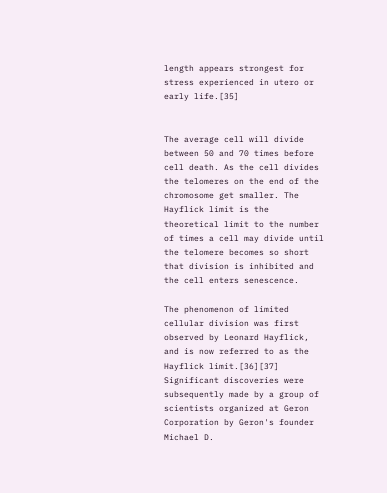length appears strongest for stress experienced in utero or early life.[35]


The average cell will divide between 50 and 70 times before cell death. As the cell divides the telomeres on the end of the chromosome get smaller. The Hayflick limit is the theoretical limit to the number of times a cell may divide until the telomere becomes so short that division is inhibited and the cell enters senescence.

The phenomenon of limited cellular division was first observed by Leonard Hayflick, and is now referred to as the Hayflick limit.[36][37] Significant discoveries were subsequently made by a group of scientists organized at Geron Corporation by Geron's founder Michael D.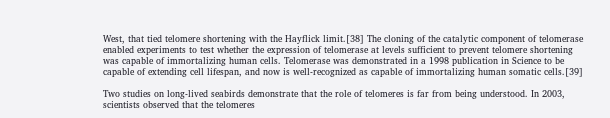West, that tied telomere shortening with the Hayflick limit.[38] The cloning of the catalytic component of telomerase enabled experiments to test whether the expression of telomerase at levels sufficient to prevent telomere shortening was capable of immortalizing human cells. Telomerase was demonstrated in a 1998 publication in Science to be capable of extending cell lifespan, and now is well-recognized as capable of immortalizing human somatic cells.[39]

Two studies on long-lived seabirds demonstrate that the role of telomeres is far from being understood. In 2003, scientists observed that the telomeres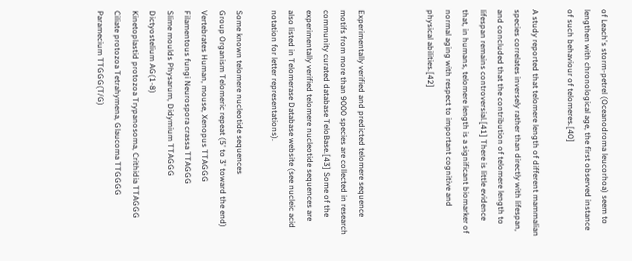of Leach's storm-petrel (Oceanodroma leucorhoa) seem to lengthen with chronological age, the first observed instance of such behaviour of telomeres.[40]

A study reported that telomere length of different mammalian species correlates inversely rather than directly with lifespan, and concluded that the contribution of telomere length to lifespan remains controversial.[41] There is little evidence that, in humans, telomere length is a significant biomarker of normal aging with respect to important cognitive and physical abilities.[42]



Experimentally verified and predicted telomere sequence motifs from more than 9000 species are collected in research community curated database TeloBase.[43] Some of the experimentally verified telomere nucleotide sequences are also listed in Telomerase Database website (see nucleic acid notation for letter representations).

Some known telomere nucleotide sequences
Group Organism Telomeric repeat (5' to 3' toward the end)
Vertebrates Human, mouse, Xenopus TTAGGG
Filamentous fungi Neurospora crassa TTAGGG
Slime moulds Physarum, Didymium TTAGGG
Dictyostelium AG(1-8)
Kinetoplastid protozoa Trypanosoma, Crithidia TTAGGG
Ciliate protozoa Tetrahymena, Glaucoma TTGGGG
Paramecium TTGGG(T/G)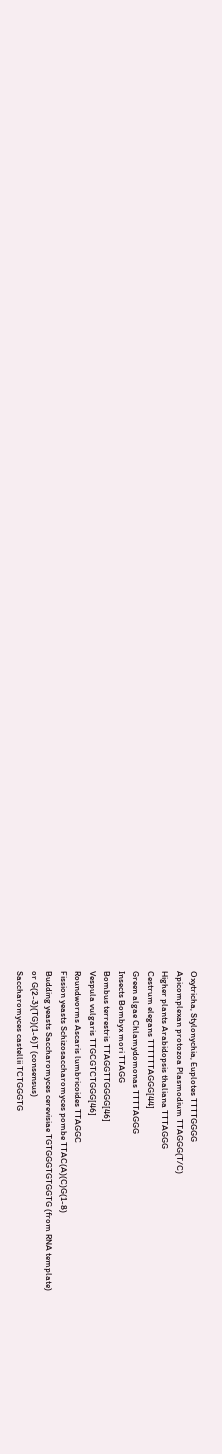Oxytricha, Stylonychia, Euplotes TTTTGGGG
Apicomplexan protozoa Plasmodium TTAGGG(T/C)
Higher plants Arabidopsis thaliana TTTAGGG
Cestrum elegans TTTTTTAGGG[44]
Green algae Chlamydomonas TTTTAGGG
Insects Bombyx mori TTAGG
Bombus terrestris TTAGGTTGGGG[46]
Vespula vulgaris TTGCGTCTGGG[46]
Roundworms Ascaris lumbricoides TTAGGC
Fission yeasts Schizosaccharomyces pombe TTAC(A)(C)G(1-8)
Budding yeasts Saccharomyces cerevisiae TGTGGGTGTGGTG (from RNA template)
or G(2-3)(TG)(1-6)T (consensus)
Saccharomyces castellii TCTGGGTG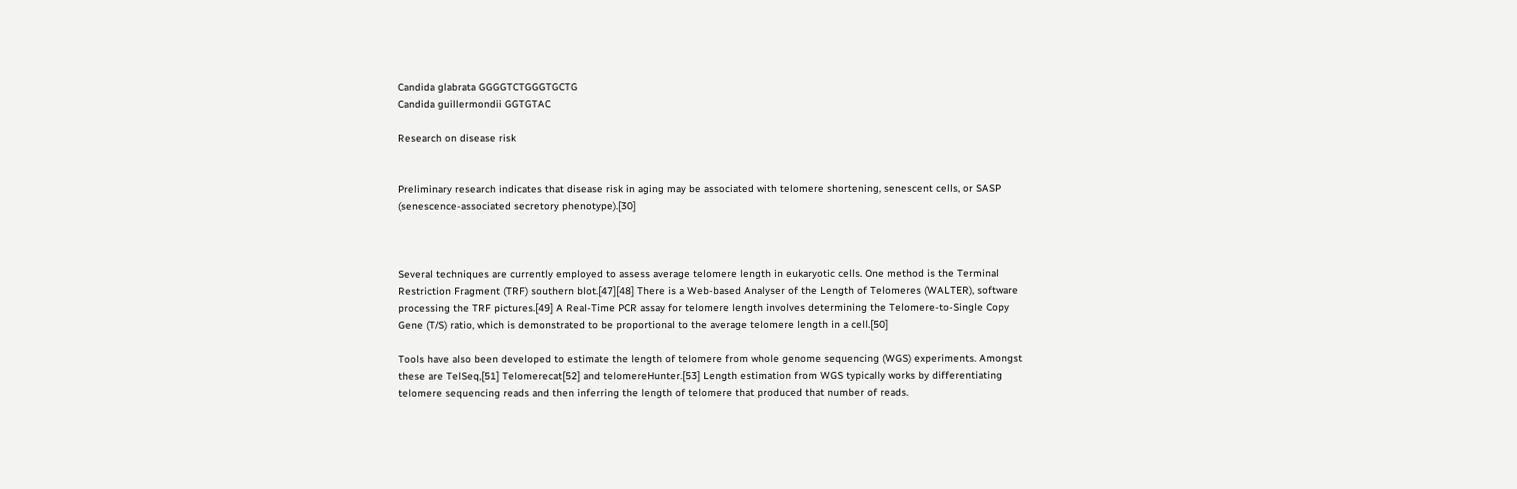Candida glabrata GGGGTCTGGGTGCTG
Candida guillermondii GGTGTAC

Research on disease risk


Preliminary research indicates that disease risk in aging may be associated with telomere shortening, senescent cells, or SASP (senescence-associated secretory phenotype).[30]



Several techniques are currently employed to assess average telomere length in eukaryotic cells. One method is the Terminal Restriction Fragment (TRF) southern blot.[47][48] There is a Web-based Analyser of the Length of Telomeres (WALTER), software processing the TRF pictures.[49] A Real-Time PCR assay for telomere length involves determining the Telomere-to-Single Copy Gene (T/S) ratio, which is demonstrated to be proportional to the average telomere length in a cell.[50]

Tools have also been developed to estimate the length of telomere from whole genome sequencing (WGS) experiments. Amongst these are TelSeq,[51] Telomerecat[52] and telomereHunter.[53] Length estimation from WGS typically works by differentiating telomere sequencing reads and then inferring the length of telomere that produced that number of reads.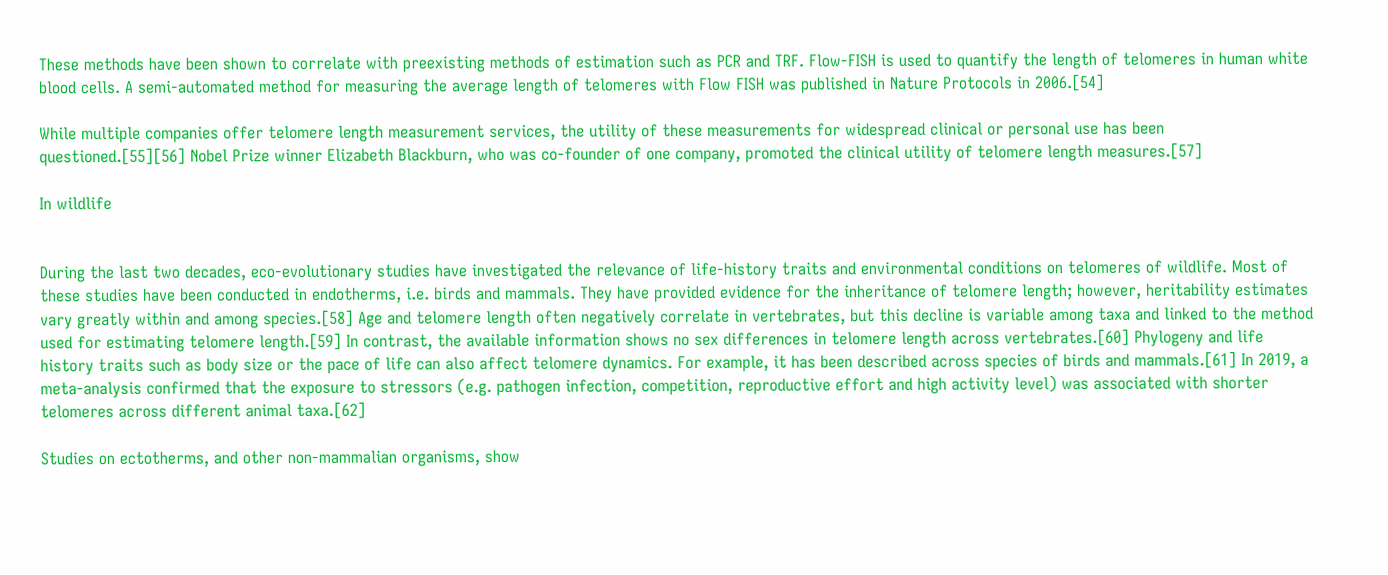These methods have been shown to correlate with preexisting methods of estimation such as PCR and TRF. Flow-FISH is used to quantify the length of telomeres in human white blood cells. A semi-automated method for measuring the average length of telomeres with Flow FISH was published in Nature Protocols in 2006.[54]

While multiple companies offer telomere length measurement services, the utility of these measurements for widespread clinical or personal use has been questioned.[55][56] Nobel Prize winner Elizabeth Blackburn, who was co-founder of one company, promoted the clinical utility of telomere length measures.[57]

In wildlife


During the last two decades, eco-evolutionary studies have investigated the relevance of life-history traits and environmental conditions on telomeres of wildlife. Most of these studies have been conducted in endotherms, i.e. birds and mammals. They have provided evidence for the inheritance of telomere length; however, heritability estimates vary greatly within and among species.[58] Age and telomere length often negatively correlate in vertebrates, but this decline is variable among taxa and linked to the method used for estimating telomere length.[59] In contrast, the available information shows no sex differences in telomere length across vertebrates.[60] Phylogeny and life history traits such as body size or the pace of life can also affect telomere dynamics. For example, it has been described across species of birds and mammals.[61] In 2019, a meta-analysis confirmed that the exposure to stressors (e.g. pathogen infection, competition, reproductive effort and high activity level) was associated with shorter telomeres across different animal taxa.[62]

Studies on ectotherms, and other non-mammalian organisms, show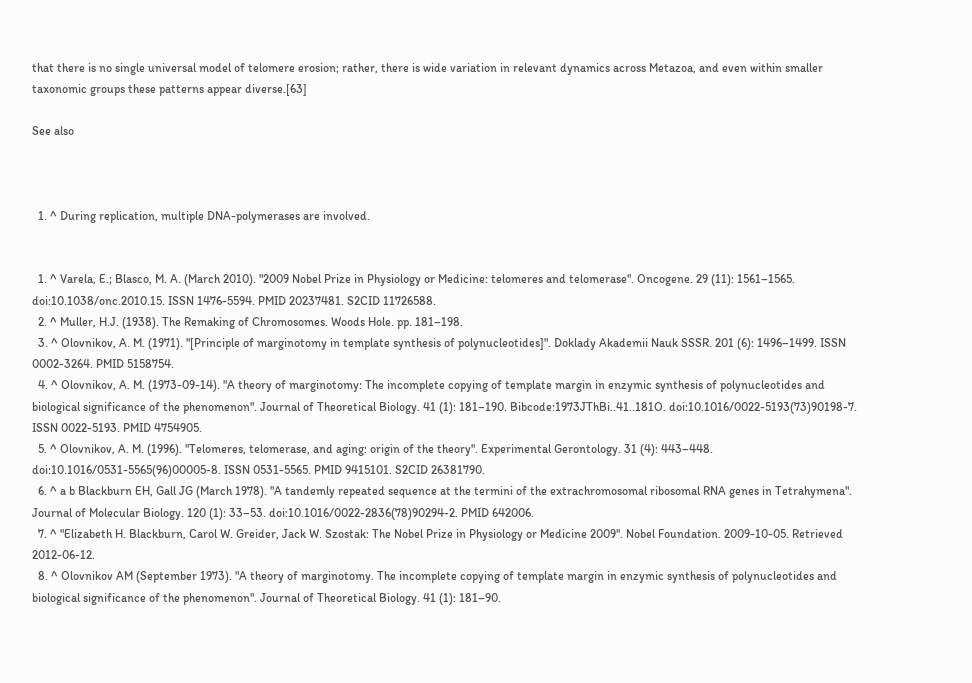that there is no single universal model of telomere erosion; rather, there is wide variation in relevant dynamics across Metazoa, and even within smaller taxonomic groups these patterns appear diverse.[63]

See also



  1. ^ During replication, multiple DNA-polymerases are involved.


  1. ^ Varela, E.; Blasco, M. A. (March 2010). "2009 Nobel Prize in Physiology or Medicine: telomeres and telomerase". Oncogene. 29 (11): 1561–1565. doi:10.1038/onc.2010.15. ISSN 1476-5594. PMID 20237481. S2CID 11726588.
  2. ^ Muller, H.J. (1938). The Remaking of Chromosomes. Woods Hole. pp. 181–198.
  3. ^ Olovnikov, A. M. (1971). "[Principle of marginotomy in template synthesis of polynucleotides]". Doklady Akademii Nauk SSSR. 201 (6): 1496–1499. ISSN 0002-3264. PMID 5158754.
  4. ^ Olovnikov, A. M. (1973-09-14). "A theory of marginotomy: The incomplete copying of template margin in enzymic synthesis of polynucleotides and biological significance of the phenomenon". Journal of Theoretical Biology. 41 (1): 181–190. Bibcode:1973JThBi..41..181O. doi:10.1016/0022-5193(73)90198-7. ISSN 0022-5193. PMID 4754905.
  5. ^ Olovnikov, A. M. (1996). "Telomeres, telomerase, and aging: origin of the theory". Experimental Gerontology. 31 (4): 443–448. doi:10.1016/0531-5565(96)00005-8. ISSN 0531-5565. PMID 9415101. S2CID 26381790.
  6. ^ a b Blackburn EH, Gall JG (March 1978). "A tandemly repeated sequence at the termini of the extrachromosomal ribosomal RNA genes in Tetrahymena". Journal of Molecular Biology. 120 (1): 33–53. doi:10.1016/0022-2836(78)90294-2. PMID 642006.
  7. ^ "Elizabeth H. Blackburn, Carol W. Greider, Jack W. Szostak: The Nobel Prize in Physiology or Medicine 2009". Nobel Foundation. 2009-10-05. Retrieved 2012-06-12.
  8. ^ Olovnikov AM (September 1973). "A theory of marginotomy. The incomplete copying of template margin in enzymic synthesis of polynucleotides and biological significance of the phenomenon". Journal of Theoretical Biology. 41 (1): 181–90.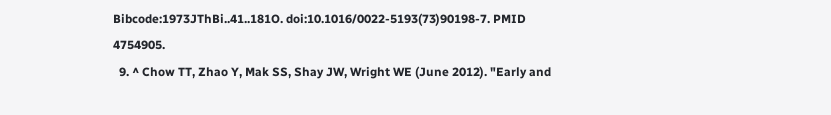Bibcode:1973JThBi..41..181O. doi:10.1016/0022-5193(73)90198-7. PMID 4754905.
  9. ^ Chow TT, Zhao Y, Mak SS, Shay JW, Wright WE (June 2012). "Early and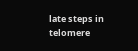late steps in telomere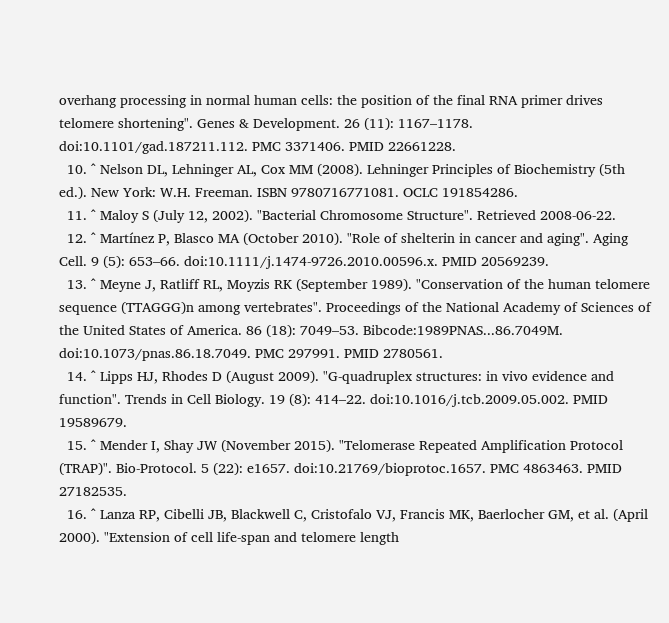overhang processing in normal human cells: the position of the final RNA primer drives telomere shortening". Genes & Development. 26 (11): 1167–1178. doi:10.1101/gad.187211.112. PMC 3371406. PMID 22661228.
  10. ^ Nelson DL, Lehninger AL, Cox MM (2008). Lehninger Principles of Biochemistry (5th ed.). New York: W.H. Freeman. ISBN 9780716771081. OCLC 191854286.
  11. ^ Maloy S (July 12, 2002). "Bacterial Chromosome Structure". Retrieved 2008-06-22.
  12. ^ Martínez P, Blasco MA (October 2010). "Role of shelterin in cancer and aging". Aging Cell. 9 (5): 653–66. doi:10.1111/j.1474-9726.2010.00596.x. PMID 20569239.
  13. ^ Meyne J, Ratliff RL, Moyzis RK (September 1989). "Conservation of the human telomere sequence (TTAGGG)n among vertebrates". Proceedings of the National Academy of Sciences of the United States of America. 86 (18): 7049–53. Bibcode:1989PNAS...86.7049M. doi:10.1073/pnas.86.18.7049. PMC 297991. PMID 2780561.
  14. ^ Lipps HJ, Rhodes D (August 2009). "G-quadruplex structures: in vivo evidence and function". Trends in Cell Biology. 19 (8): 414–22. doi:10.1016/j.tcb.2009.05.002. PMID 19589679.
  15. ^ Mender I, Shay JW (November 2015). "Telomerase Repeated Amplification Protocol (TRAP)". Bio-Protocol. 5 (22): e1657. doi:10.21769/bioprotoc.1657. PMC 4863463. PMID 27182535.
  16. ^ Lanza RP, Cibelli JB, Blackwell C, Cristofalo VJ, Francis MK, Baerlocher GM, et al. (April 2000). "Extension of cell life-span and telomere length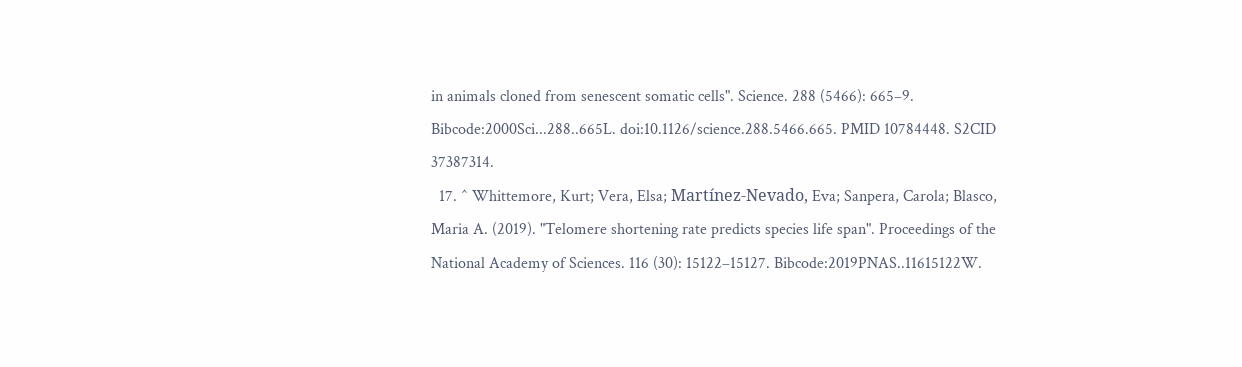in animals cloned from senescent somatic cells". Science. 288 (5466): 665–9. Bibcode:2000Sci...288..665L. doi:10.1126/science.288.5466.665. PMID 10784448. S2CID 37387314.
  17. ^ Whittemore, Kurt; Vera, Elsa; Martínez-Nevado, Eva; Sanpera, Carola; Blasco, Maria A. (2019). "Telomere shortening rate predicts species life span". Proceedings of the National Academy of Sciences. 116 (30): 15122–15127. Bibcode:2019PNAS..11615122W.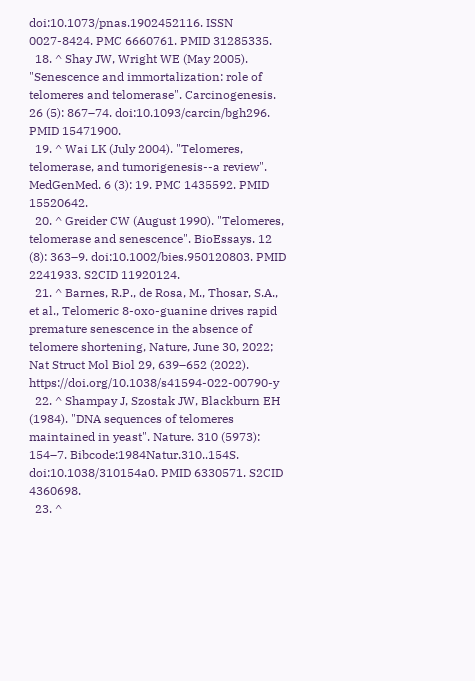doi:10.1073/pnas.1902452116. ISSN 0027-8424. PMC 6660761. PMID 31285335.
  18. ^ Shay JW, Wright WE (May 2005). "Senescence and immortalization: role of telomeres and telomerase". Carcinogenesis. 26 (5): 867–74. doi:10.1093/carcin/bgh296. PMID 15471900.
  19. ^ Wai LK (July 2004). "Telomeres, telomerase, and tumorigenesis--a review". MedGenMed. 6 (3): 19. PMC 1435592. PMID 15520642.
  20. ^ Greider CW (August 1990). "Telomeres, telomerase and senescence". BioEssays. 12 (8): 363–9. doi:10.1002/bies.950120803. PMID 2241933. S2CID 11920124.
  21. ^ Barnes, R.P., de Rosa, M., Thosar, S.A., et al., Telomeric 8-oxo-guanine drives rapid premature senescence in the absence of telomere shortening, Nature, June 30, 2022; Nat Struct Mol Biol 29, 639–652 (2022). https://doi.org/10.1038/s41594-022-00790-y
  22. ^ Shampay J, Szostak JW, Blackburn EH (1984). "DNA sequences of telomeres maintained in yeast". Nature. 310 (5973): 154–7. Bibcode:1984Natur.310..154S. doi:10.1038/310154a0. PMID 6330571. S2CID 4360698.
  23. ^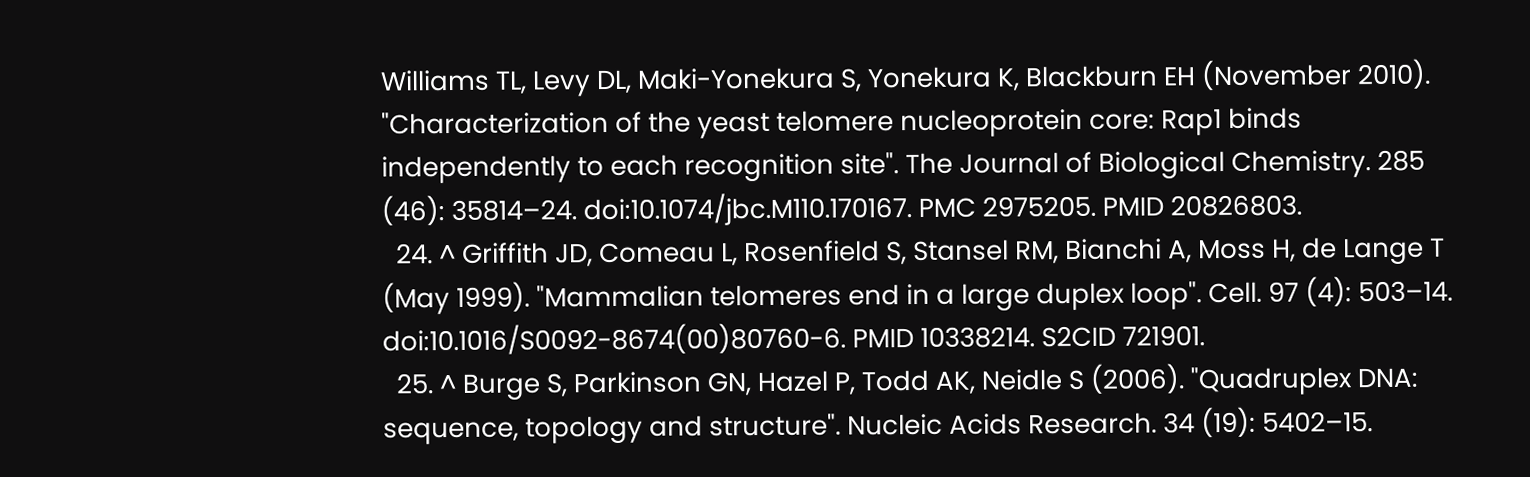Williams TL, Levy DL, Maki-Yonekura S, Yonekura K, Blackburn EH (November 2010). "Characterization of the yeast telomere nucleoprotein core: Rap1 binds independently to each recognition site". The Journal of Biological Chemistry. 285 (46): 35814–24. doi:10.1074/jbc.M110.170167. PMC 2975205. PMID 20826803.
  24. ^ Griffith JD, Comeau L, Rosenfield S, Stansel RM, Bianchi A, Moss H, de Lange T (May 1999). "Mammalian telomeres end in a large duplex loop". Cell. 97 (4): 503–14. doi:10.1016/S0092-8674(00)80760-6. PMID 10338214. S2CID 721901.
  25. ^ Burge S, Parkinson GN, Hazel P, Todd AK, Neidle S (2006). "Quadruplex DNA: sequence, topology and structure". Nucleic Acids Research. 34 (19): 5402–15.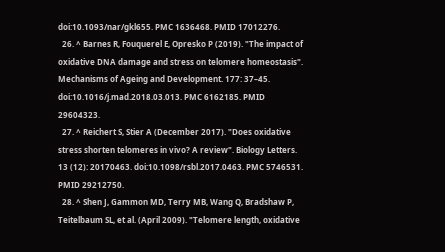doi:10.1093/nar/gkl655. PMC 1636468. PMID 17012276.
  26. ^ Barnes R, Fouquerel E, Opresko P (2019). "The impact of oxidative DNA damage and stress on telomere homeostasis". Mechanisms of Ageing and Development. 177: 37–45. doi:10.1016/j.mad.2018.03.013. PMC 6162185. PMID 29604323.
  27. ^ Reichert S, Stier A (December 2017). "Does oxidative stress shorten telomeres in vivo? A review". Biology Letters. 13 (12): 20170463. doi:10.1098/rsbl.2017.0463. PMC 5746531. PMID 29212750.
  28. ^ Shen J, Gammon MD, Terry MB, Wang Q, Bradshaw P, Teitelbaum SL, et al. (April 2009). "Telomere length, oxidative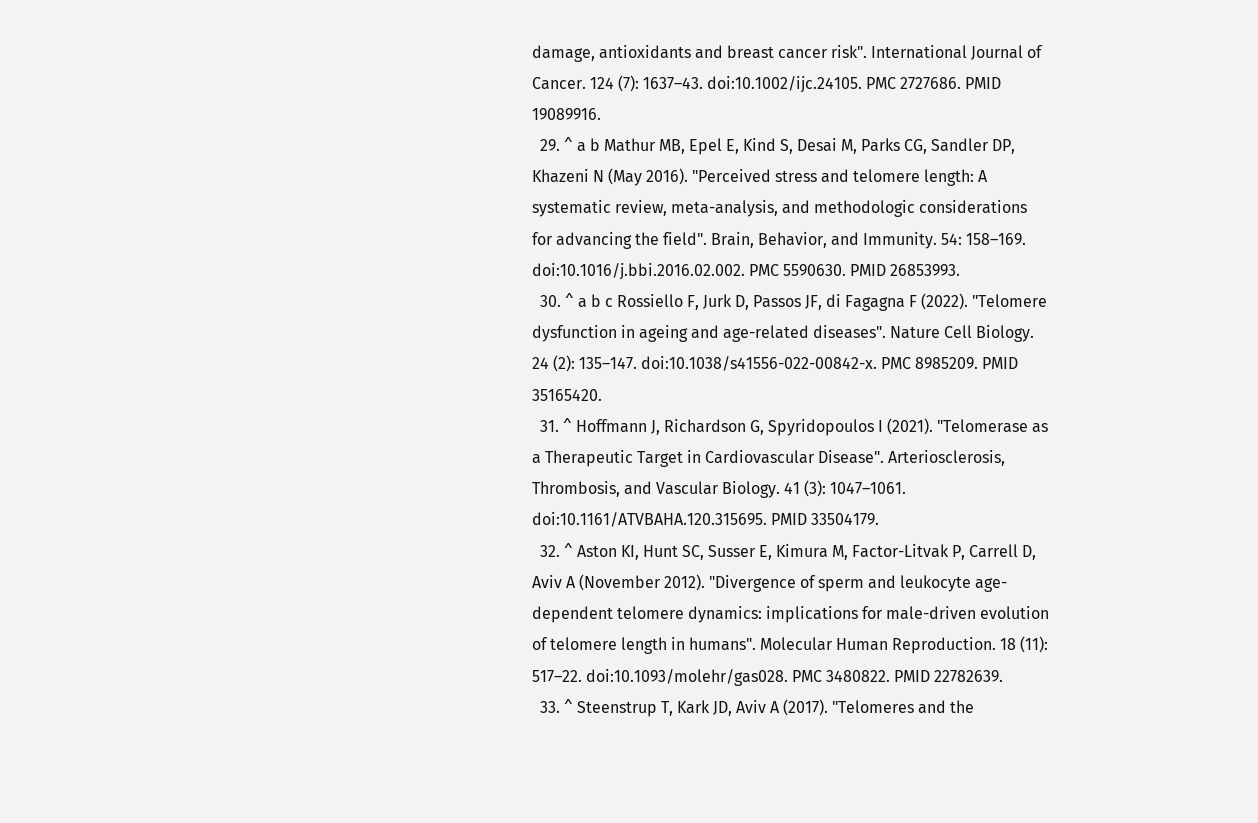damage, antioxidants and breast cancer risk". International Journal of Cancer. 124 (7): 1637–43. doi:10.1002/ijc.24105. PMC 2727686. PMID 19089916.
  29. ^ a b Mathur MB, Epel E, Kind S, Desai M, Parks CG, Sandler DP, Khazeni N (May 2016). "Perceived stress and telomere length: A systematic review, meta-analysis, and methodologic considerations for advancing the field". Brain, Behavior, and Immunity. 54: 158–169. doi:10.1016/j.bbi.2016.02.002. PMC 5590630. PMID 26853993.
  30. ^ a b c Rossiello F, Jurk D, Passos JF, di Fagagna F (2022). "Telomere dysfunction in ageing and age-related diseases". Nature Cell Biology. 24 (2): 135–147. doi:10.1038/s41556-022-00842-x. PMC 8985209. PMID 35165420.
  31. ^ Hoffmann J, Richardson G, Spyridopoulos I (2021). "Telomerase as a Therapeutic Target in Cardiovascular Disease". Arteriosclerosis, Thrombosis, and Vascular Biology. 41 (3): 1047–1061. doi:10.1161/ATVBAHA.120.315695. PMID 33504179.
  32. ^ Aston KI, Hunt SC, Susser E, Kimura M, Factor-Litvak P, Carrell D, Aviv A (November 2012). "Divergence of sperm and leukocyte age-dependent telomere dynamics: implications for male-driven evolution of telomere length in humans". Molecular Human Reproduction. 18 (11): 517–22. doi:10.1093/molehr/gas028. PMC 3480822. PMID 22782639.
  33. ^ Steenstrup T, Kark JD, Aviv A (2017). "Telomeres and the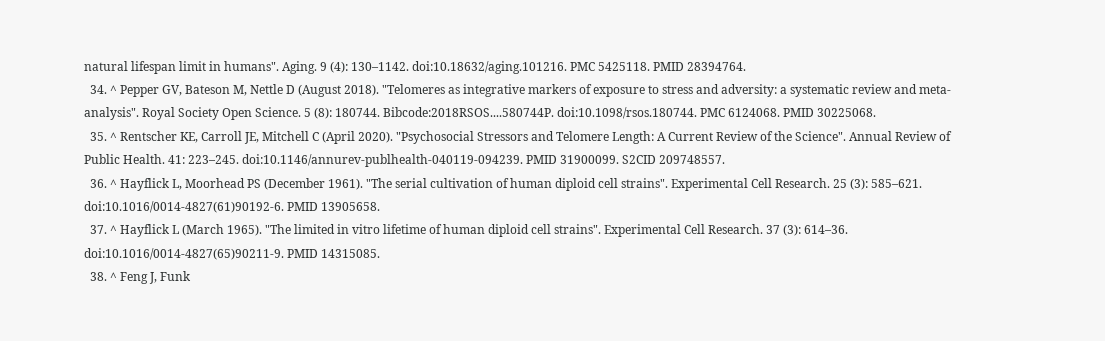natural lifespan limit in humans". Aging. 9 (4): 130–1142. doi:10.18632/aging.101216. PMC 5425118. PMID 28394764.
  34. ^ Pepper GV, Bateson M, Nettle D (August 2018). "Telomeres as integrative markers of exposure to stress and adversity: a systematic review and meta-analysis". Royal Society Open Science. 5 (8): 180744. Bibcode:2018RSOS....580744P. doi:10.1098/rsos.180744. PMC 6124068. PMID 30225068.
  35. ^ Rentscher KE, Carroll JE, Mitchell C (April 2020). "Psychosocial Stressors and Telomere Length: A Current Review of the Science". Annual Review of Public Health. 41: 223–245. doi:10.1146/annurev-publhealth-040119-094239. PMID 31900099. S2CID 209748557.
  36. ^ Hayflick L, Moorhead PS (December 1961). "The serial cultivation of human diploid cell strains". Experimental Cell Research. 25 (3): 585–621. doi:10.1016/0014-4827(61)90192-6. PMID 13905658.
  37. ^ Hayflick L (March 1965). "The limited in vitro lifetime of human diploid cell strains". Experimental Cell Research. 37 (3): 614–36. doi:10.1016/0014-4827(65)90211-9. PMID 14315085.
  38. ^ Feng J, Funk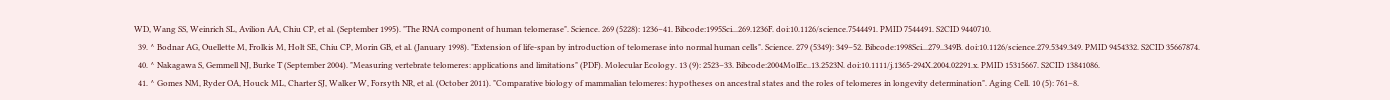WD, Wang SS, Weinrich SL, Avilion AA, Chiu CP, et al. (September 1995). "The RNA component of human telomerase". Science. 269 (5228): 1236–41. Bibcode:1995Sci...269.1236F. doi:10.1126/science.7544491. PMID 7544491. S2CID 9440710.
  39. ^ Bodnar AG, Ouellette M, Frolkis M, Holt SE, Chiu CP, Morin GB, et al. (January 1998). "Extension of life-span by introduction of telomerase into normal human cells". Science. 279 (5349): 349–52. Bibcode:1998Sci...279..349B. doi:10.1126/science.279.5349.349. PMID 9454332. S2CID 35667874.
  40. ^ Nakagawa S, Gemmell NJ, Burke T (September 2004). "Measuring vertebrate telomeres: applications and limitations" (PDF). Molecular Ecology. 13 (9): 2523–33. Bibcode:2004MolEc..13.2523N. doi:10.1111/j.1365-294X.2004.02291.x. PMID 15315667. S2CID 13841086.
  41. ^ Gomes NM, Ryder OA, Houck ML, Charter SJ, Walker W, Forsyth NR, et al. (October 2011). "Comparative biology of mammalian telomeres: hypotheses on ancestral states and the roles of telomeres in longevity determination". Aging Cell. 10 (5): 761–8.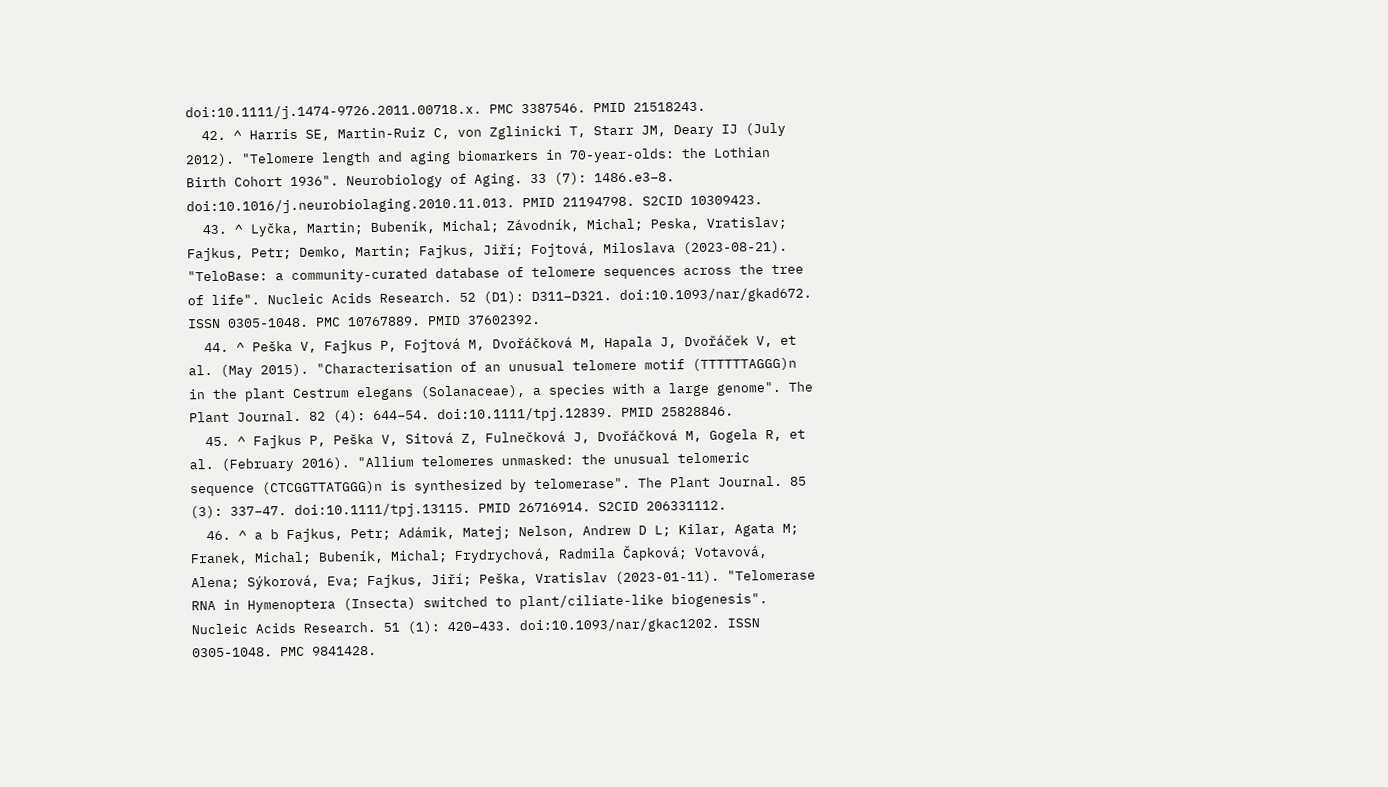doi:10.1111/j.1474-9726.2011.00718.x. PMC 3387546. PMID 21518243.
  42. ^ Harris SE, Martin-Ruiz C, von Zglinicki T, Starr JM, Deary IJ (July 2012). "Telomere length and aging biomarkers in 70-year-olds: the Lothian Birth Cohort 1936". Neurobiology of Aging. 33 (7): 1486.e3–8. doi:10.1016/j.neurobiolaging.2010.11.013. PMID 21194798. S2CID 10309423.
  43. ^ Lyčka, Martin; Bubeník, Michal; Závodník, Michal; Peska, Vratislav; Fajkus, Petr; Demko, Martin; Fajkus, Jiří; Fojtová, Miloslava (2023-08-21). "TeloBase: a community-curated database of telomere sequences across the tree of life". Nucleic Acids Research. 52 (D1): D311–D321. doi:10.1093/nar/gkad672. ISSN 0305-1048. PMC 10767889. PMID 37602392.
  44. ^ Peška V, Fajkus P, Fojtová M, Dvořáčková M, Hapala J, Dvořáček V, et al. (May 2015). "Characterisation of an unusual telomere motif (TTTTTTAGGG)n in the plant Cestrum elegans (Solanaceae), a species with a large genome". The Plant Journal. 82 (4): 644–54. doi:10.1111/tpj.12839. PMID 25828846.
  45. ^ Fajkus P, Peška V, Sitová Z, Fulnečková J, Dvořáčková M, Gogela R, et al. (February 2016). "Allium telomeres unmasked: the unusual telomeric sequence (CTCGGTTATGGG)n is synthesized by telomerase". The Plant Journal. 85 (3): 337–47. doi:10.1111/tpj.13115. PMID 26716914. S2CID 206331112.
  46. ^ a b Fajkus, Petr; Adámik, Matej; Nelson, Andrew D L; Kilar, Agata M; Franek, Michal; Bubeník, Michal; Frydrychová, Radmila Čapková; Votavová, Alena; Sýkorová, Eva; Fajkus, Jiří; Peška, Vratislav (2023-01-11). "Telomerase RNA in Hymenoptera (Insecta) switched to plant/ciliate-like biogenesis". Nucleic Acids Research. 51 (1): 420–433. doi:10.1093/nar/gkac1202. ISSN 0305-1048. PMC 9841428.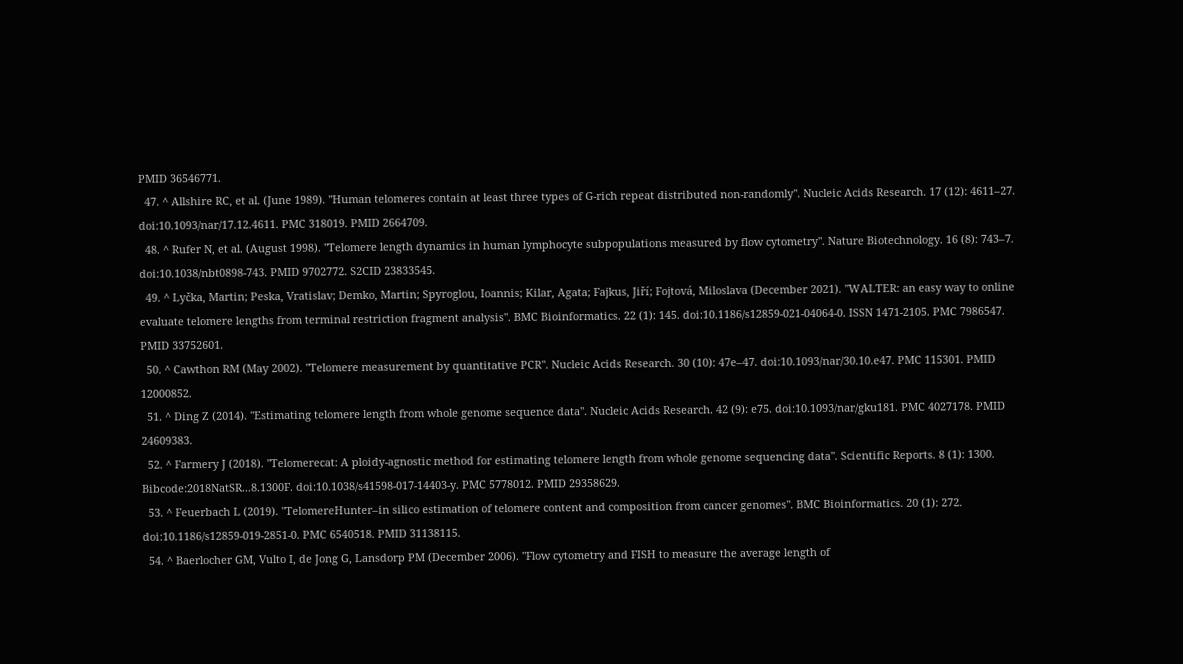PMID 36546771.
  47. ^ Allshire RC, et al. (June 1989). "Human telomeres contain at least three types of G-rich repeat distributed non-randomly". Nucleic Acids Research. 17 (12): 4611–27. doi:10.1093/nar/17.12.4611. PMC 318019. PMID 2664709.
  48. ^ Rufer N, et al. (August 1998). "Telomere length dynamics in human lymphocyte subpopulations measured by flow cytometry". Nature Biotechnology. 16 (8): 743–7. doi:10.1038/nbt0898-743. PMID 9702772. S2CID 23833545.
  49. ^ Lyčka, Martin; Peska, Vratislav; Demko, Martin; Spyroglou, Ioannis; Kilar, Agata; Fajkus, Jiří; Fojtová, Miloslava (December 2021). "WALTER: an easy way to online evaluate telomere lengths from terminal restriction fragment analysis". BMC Bioinformatics. 22 (1): 145. doi:10.1186/s12859-021-04064-0. ISSN 1471-2105. PMC 7986547. PMID 33752601.
  50. ^ Cawthon RM (May 2002). "Telomere measurement by quantitative PCR". Nucleic Acids Research. 30 (10): 47e–47. doi:10.1093/nar/30.10.e47. PMC 115301. PMID 12000852.
  51. ^ Ding Z (2014). "Estimating telomere length from whole genome sequence data". Nucleic Acids Research. 42 (9): e75. doi:10.1093/nar/gku181. PMC 4027178. PMID 24609383.
  52. ^ Farmery J (2018). "Telomerecat: A ploidy-agnostic method for estimating telomere length from whole genome sequencing data". Scientific Reports. 8 (1): 1300. Bibcode:2018NatSR...8.1300F. doi:10.1038/s41598-017-14403-y. PMC 5778012. PMID 29358629.
  53. ^ Feuerbach L (2019). "TelomereHunter–in silico estimation of telomere content and composition from cancer genomes". BMC Bioinformatics. 20 (1): 272. doi:10.1186/s12859-019-2851-0. PMC 6540518. PMID 31138115.
  54. ^ Baerlocher GM, Vulto I, de Jong G, Lansdorp PM (December 2006). "Flow cytometry and FISH to measure the average length of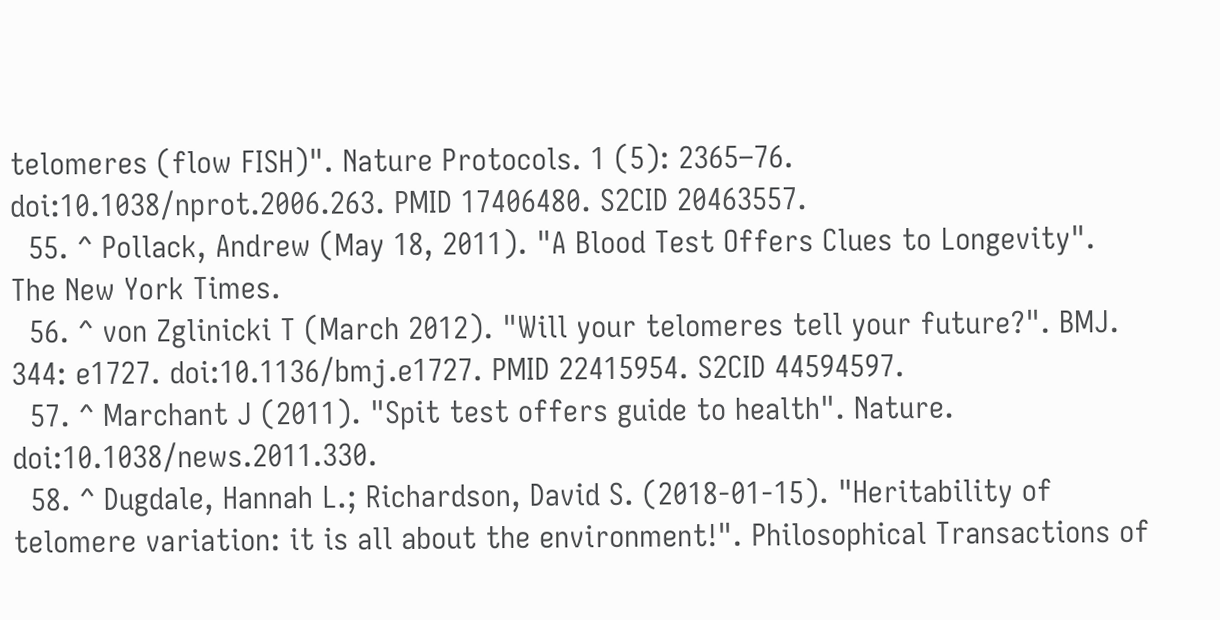telomeres (flow FISH)". Nature Protocols. 1 (5): 2365–76. doi:10.1038/nprot.2006.263. PMID 17406480. S2CID 20463557.
  55. ^ Pollack, Andrew (May 18, 2011). "A Blood Test Offers Clues to Longevity". The New York Times.
  56. ^ von Zglinicki T (March 2012). "Will your telomeres tell your future?". BMJ. 344: e1727. doi:10.1136/bmj.e1727. PMID 22415954. S2CID 44594597.
  57. ^ Marchant J (2011). "Spit test offers guide to health". Nature. doi:10.1038/news.2011.330.
  58. ^ Dugdale, Hannah L.; Richardson, David S. (2018-01-15). "Heritability of telomere variation: it is all about the environment!". Philosophical Transactions of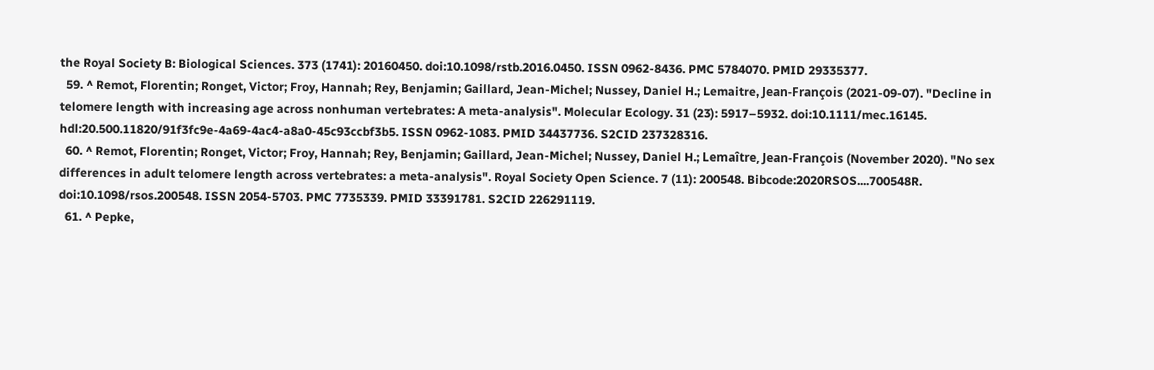the Royal Society B: Biological Sciences. 373 (1741): 20160450. doi:10.1098/rstb.2016.0450. ISSN 0962-8436. PMC 5784070. PMID 29335377.
  59. ^ Remot, Florentin; Ronget, Victor; Froy, Hannah; Rey, Benjamin; Gaillard, Jean-Michel; Nussey, Daniel H.; Lemaitre, Jean-François (2021-09-07). "Decline in telomere length with increasing age across nonhuman vertebrates: A meta-analysis". Molecular Ecology. 31 (23): 5917–5932. doi:10.1111/mec.16145. hdl:20.500.11820/91f3fc9e-4a69-4ac4-a8a0-45c93ccbf3b5. ISSN 0962-1083. PMID 34437736. S2CID 237328316.
  60. ^ Remot, Florentin; Ronget, Victor; Froy, Hannah; Rey, Benjamin; Gaillard, Jean-Michel; Nussey, Daniel H.; Lemaître, Jean-François (November 2020). "No sex differences in adult telomere length across vertebrates: a meta-analysis". Royal Society Open Science. 7 (11): 200548. Bibcode:2020RSOS....700548R. doi:10.1098/rsos.200548. ISSN 2054-5703. PMC 7735339. PMID 33391781. S2CID 226291119.
  61. ^ Pepke,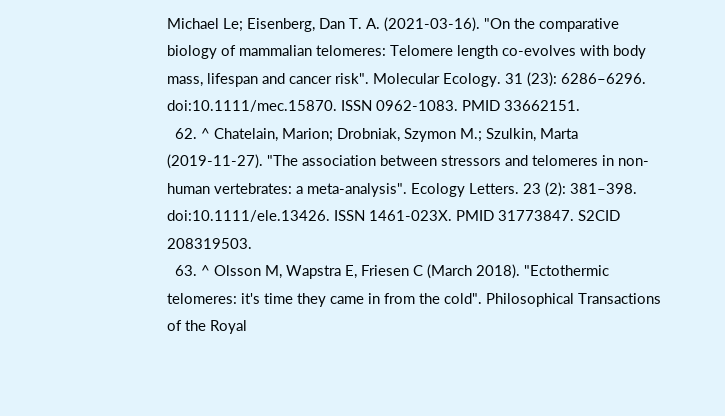Michael Le; Eisenberg, Dan T. A. (2021-03-16). "On the comparative biology of mammalian telomeres: Telomere length co-evolves with body mass, lifespan and cancer risk". Molecular Ecology. 31 (23): 6286–6296. doi:10.1111/mec.15870. ISSN 0962-1083. PMID 33662151.
  62. ^ Chatelain, Marion; Drobniak, Szymon M.; Szulkin, Marta (2019-11-27). "The association between stressors and telomeres in non-human vertebrates: a meta-analysis". Ecology Letters. 23 (2): 381–398. doi:10.1111/ele.13426. ISSN 1461-023X. PMID 31773847. S2CID 208319503.
  63. ^ Olsson M, Wapstra E, Friesen C (March 2018). "Ectothermic telomeres: it's time they came in from the cold". Philosophical Transactions of the Royal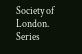Society of London. Series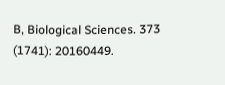B, Biological Sciences. 373 (1741): 20160449.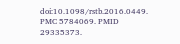doi:10.1098/rstb.2016.0449. PMC 5784069. PMID 29335373.